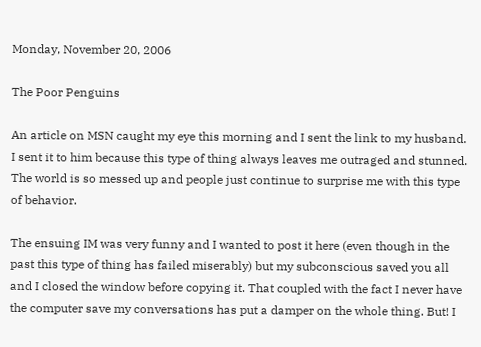Monday, November 20, 2006

The Poor Penguins

An article on MSN caught my eye this morning and I sent the link to my husband. I sent it to him because this type of thing always leaves me outraged and stunned. The world is so messed up and people just continue to surprise me with this type of behavior.

The ensuing IM was very funny and I wanted to post it here (even though in the past this type of thing has failed miserably) but my subconscious saved you all and I closed the window before copying it. That coupled with the fact I never have the computer save my conversations has put a damper on the whole thing. But! I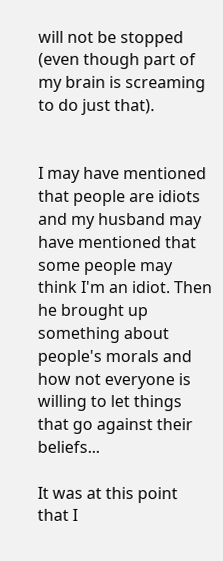will not be stopped (even though part of my brain is screaming to do just that).


I may have mentioned that people are idiots and my husband may have mentioned that some people may think I'm an idiot. Then he brought up something about people's morals and how not everyone is willing to let things that go against their beliefs...

It was at this point that I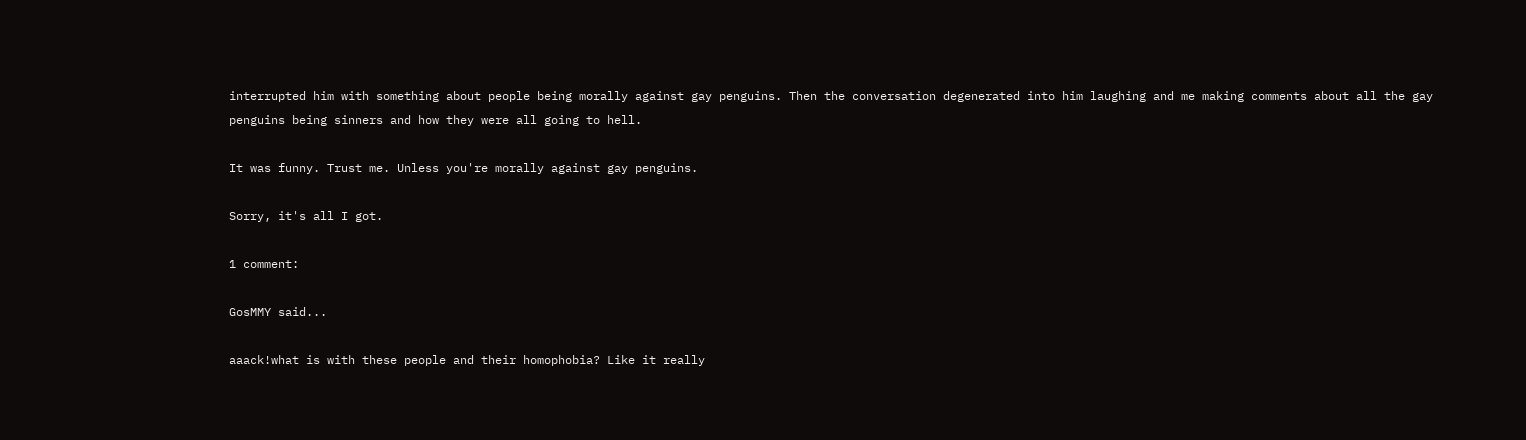interrupted him with something about people being morally against gay penguins. Then the conversation degenerated into him laughing and me making comments about all the gay penguins being sinners and how they were all going to hell.

It was funny. Trust me. Unless you're morally against gay penguins.

Sorry, it's all I got.

1 comment:

GosMMY said...

aaack!what is with these people and their homophobia? Like it really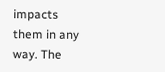impacts them in any way. The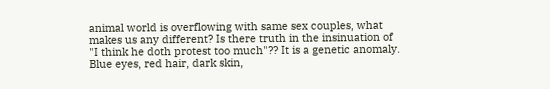animal world is overflowing with same sex couples, what makes us any different? Is there truth in the insinuation of "I think he doth protest too much"?? It is a genetic anomaly. Blue eyes, red hair, dark skin,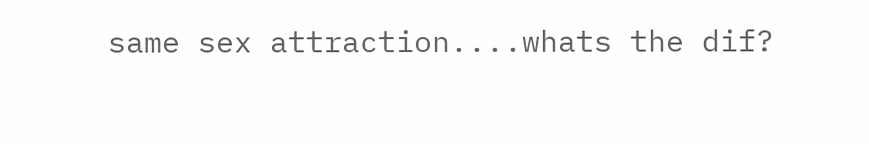same sex attraction....whats the dif?